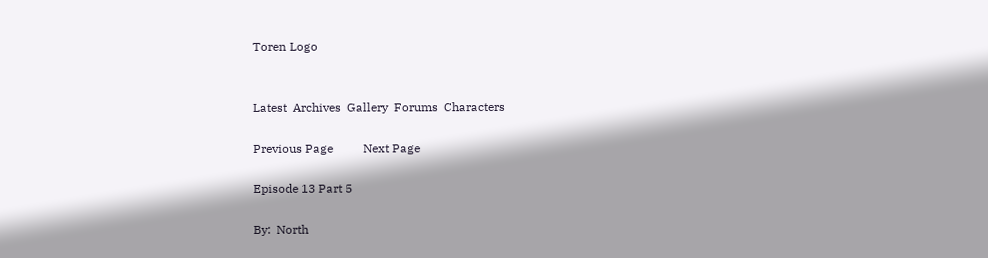Toren Logo


Latest  Archives  Gallery  Forums  Characters

Previous Page          Next Page

Episode 13 Part 5

By:  North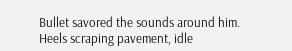Bullet savored the sounds around him.  Heels scraping pavement, idle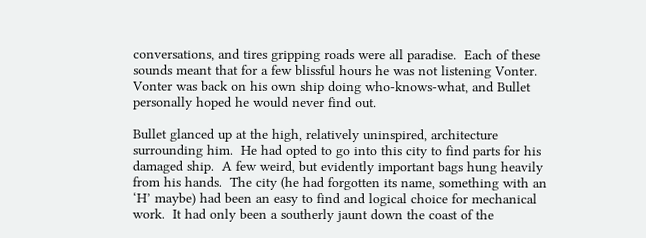conversations, and tires gripping roads were all paradise.  Each of these sounds meant that for a few blissful hours he was not listening Vonter.  Vonter was back on his own ship doing who-knows-what, and Bullet personally hoped he would never find out.

Bullet glanced up at the high, relatively uninspired, architecture surrounding him.  He had opted to go into this city to find parts for his damaged ship.  A few weird, but evidently important bags hung heavily from his hands.  The city (he had forgotten its name, something with an ‘H’ maybe) had been an easy to find and logical choice for mechanical work.  It had only been a southerly jaunt down the coast of the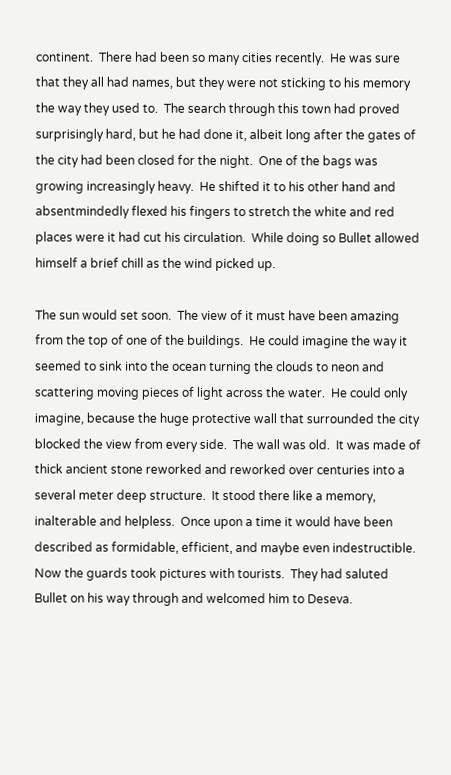continent.  There had been so many cities recently.  He was sure that they all had names, but they were not sticking to his memory the way they used to.  The search through this town had proved surprisingly hard, but he had done it, albeit long after the gates of the city had been closed for the night.  One of the bags was growing increasingly heavy.  He shifted it to his other hand and absentmindedly flexed his fingers to stretch the white and red places were it had cut his circulation.  While doing so Bullet allowed himself a brief chill as the wind picked up.

The sun would set soon.  The view of it must have been amazing from the top of one of the buildings.  He could imagine the way it seemed to sink into the ocean turning the clouds to neon and scattering moving pieces of light across the water.  He could only imagine, because the huge protective wall that surrounded the city blocked the view from every side.  The wall was old.  It was made of thick ancient stone reworked and reworked over centuries into a several meter deep structure.  It stood there like a memory, inalterable and helpless.  Once upon a time it would have been described as formidable, efficient, and maybe even indestructible.  Now the guards took pictures with tourists.  They had saluted Bullet on his way through and welcomed him to Deseva.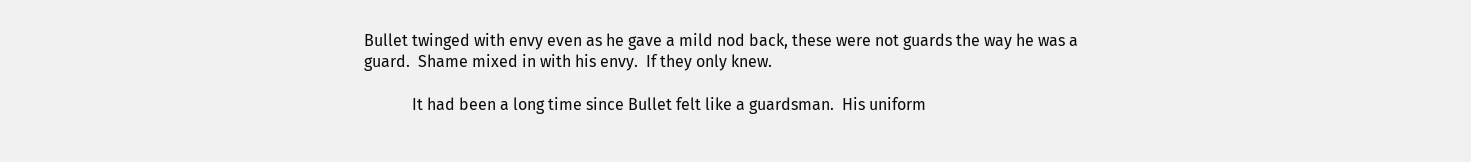Bullet twinged with envy even as he gave a mild nod back, these were not guards the way he was a guard.  Shame mixed in with his envy.  If they only knew.

            It had been a long time since Bullet felt like a guardsman.  His uniform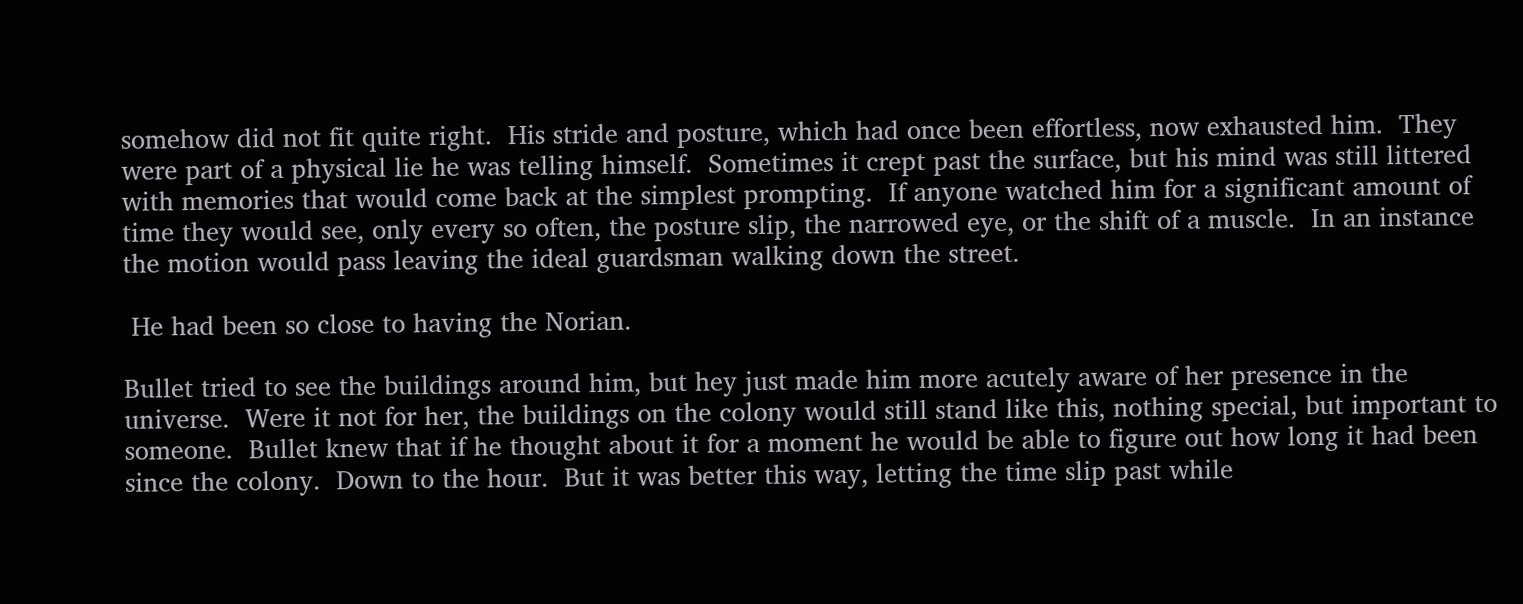somehow did not fit quite right.  His stride and posture, which had once been effortless, now exhausted him.  They were part of a physical lie he was telling himself.  Sometimes it crept past the surface, but his mind was still littered with memories that would come back at the simplest prompting.  If anyone watched him for a significant amount of time they would see, only every so often, the posture slip, the narrowed eye, or the shift of a muscle.  In an instance the motion would pass leaving the ideal guardsman walking down the street.

 He had been so close to having the Norian.

Bullet tried to see the buildings around him, but hey just made him more acutely aware of her presence in the universe.  Were it not for her, the buildings on the colony would still stand like this, nothing special, but important to someone.  Bullet knew that if he thought about it for a moment he would be able to figure out how long it had been since the colony.  Down to the hour.  But it was better this way, letting the time slip past while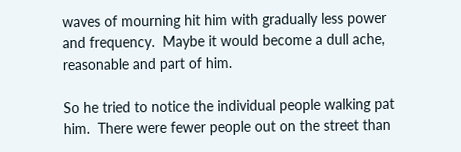waves of mourning hit him with gradually less power and frequency.  Maybe it would become a dull ache, reasonable and part of him.

So he tried to notice the individual people walking pat him.  There were fewer people out on the street than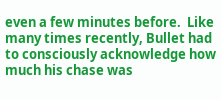even a few minutes before.  Like many times recently, Bullet had to consciously acknowledge how much his chase was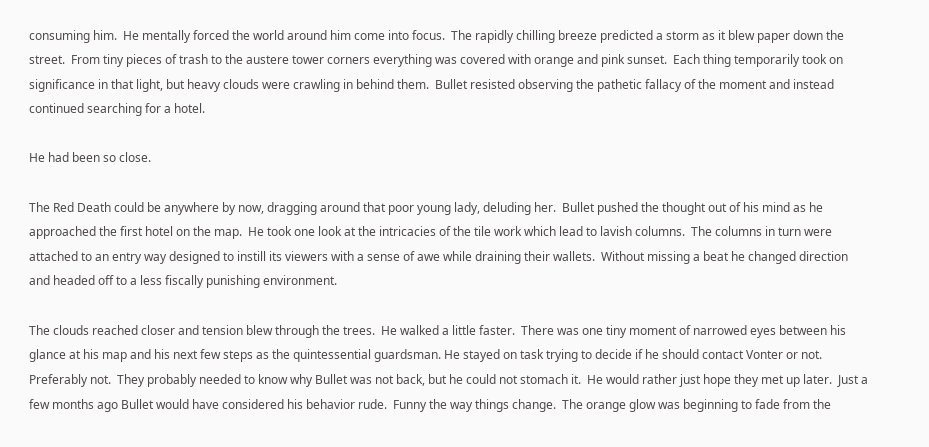consuming him.  He mentally forced the world around him come into focus.  The rapidly chilling breeze predicted a storm as it blew paper down the street.  From tiny pieces of trash to the austere tower corners everything was covered with orange and pink sunset.  Each thing temporarily took on significance in that light, but heavy clouds were crawling in behind them.  Bullet resisted observing the pathetic fallacy of the moment and instead continued searching for a hotel.

He had been so close.

The Red Death could be anywhere by now, dragging around that poor young lady, deluding her.  Bullet pushed the thought out of his mind as he approached the first hotel on the map.  He took one look at the intricacies of the tile work which lead to lavish columns.  The columns in turn were attached to an entry way designed to instill its viewers with a sense of awe while draining their wallets.  Without missing a beat he changed direction and headed off to a less fiscally punishing environment.

The clouds reached closer and tension blew through the trees.  He walked a little faster.  There was one tiny moment of narrowed eyes between his glance at his map and his next few steps as the quintessential guardsman. He stayed on task trying to decide if he should contact Vonter or not.  Preferably not.  They probably needed to know why Bullet was not back, but he could not stomach it.  He would rather just hope they met up later.  Just a few months ago Bullet would have considered his behavior rude.  Funny the way things change.  The orange glow was beginning to fade from the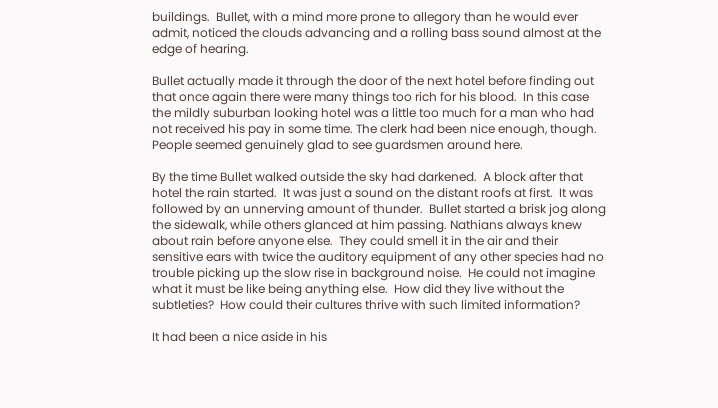buildings.  Bullet, with a mind more prone to allegory than he would ever admit, noticed the clouds advancing and a rolling bass sound almost at the edge of hearing.

Bullet actually made it through the door of the next hotel before finding out that once again there were many things too rich for his blood.  In this case the mildly suburban looking hotel was a little too much for a man who had not received his pay in some time. The clerk had been nice enough, though.  People seemed genuinely glad to see guardsmen around here.

By the time Bullet walked outside the sky had darkened.  A block after that hotel the rain started.  It was just a sound on the distant roofs at first.  It was followed by an unnerving amount of thunder.  Bullet started a brisk jog along the sidewalk, while others glanced at him passing. Nathians always knew about rain before anyone else.  They could smell it in the air and their sensitive ears with twice the auditory equipment of any other species had no trouble picking up the slow rise in background noise.  He could not imagine what it must be like being anything else.  How did they live without the subtleties?  How could their cultures thrive with such limited information?

It had been a nice aside in his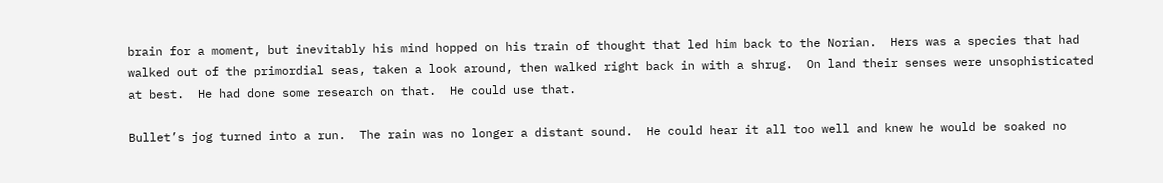brain for a moment, but inevitably his mind hopped on his train of thought that led him back to the Norian.  Hers was a species that had walked out of the primordial seas, taken a look around, then walked right back in with a shrug.  On land their senses were unsophisticated at best.  He had done some research on that.  He could use that.

Bullet’s jog turned into a run.  The rain was no longer a distant sound.  He could hear it all too well and knew he would be soaked no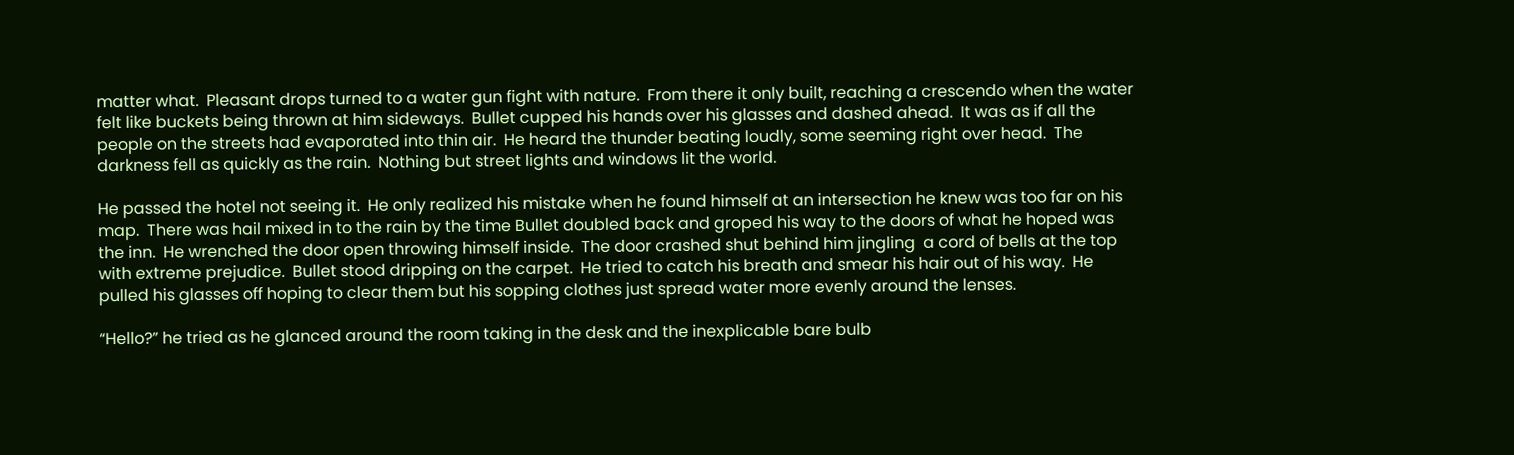matter what.  Pleasant drops turned to a water gun fight with nature.  From there it only built, reaching a crescendo when the water felt like buckets being thrown at him sideways.  Bullet cupped his hands over his glasses and dashed ahead.  It was as if all the people on the streets had evaporated into thin air.  He heard the thunder beating loudly, some seeming right over head.  The darkness fell as quickly as the rain.  Nothing but street lights and windows lit the world.

He passed the hotel not seeing it.  He only realized his mistake when he found himself at an intersection he knew was too far on his map.  There was hail mixed in to the rain by the time Bullet doubled back and groped his way to the doors of what he hoped was the inn.  He wrenched the door open throwing himself inside.  The door crashed shut behind him jingling  a cord of bells at the top with extreme prejudice.  Bullet stood dripping on the carpet.  He tried to catch his breath and smear his hair out of his way.  He pulled his glasses off hoping to clear them but his sopping clothes just spread water more evenly around the lenses.

“Hello?” he tried as he glanced around the room taking in the desk and the inexplicable bare bulb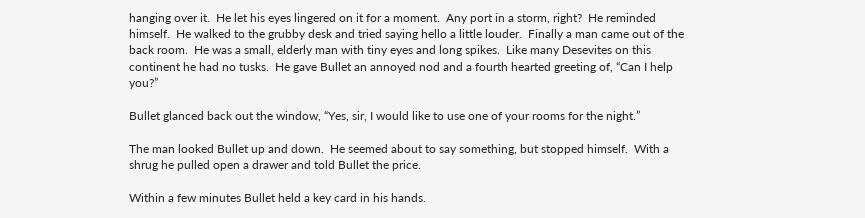hanging over it.  He let his eyes lingered on it for a moment.  Any port in a storm, right?  He reminded himself.  He walked to the grubby desk and tried saying hello a little louder.  Finally a man came out of the back room.  He was a small, elderly man with tiny eyes and long spikes.  Like many Desevites on this continent he had no tusks.  He gave Bullet an annoyed nod and a fourth hearted greeting of, “Can I help you?”

Bullet glanced back out the window, “Yes, sir, I would like to use one of your rooms for the night.”

The man looked Bullet up and down.  He seemed about to say something, but stopped himself.  With a shrug he pulled open a drawer and told Bullet the price.

Within a few minutes Bullet held a key card in his hands.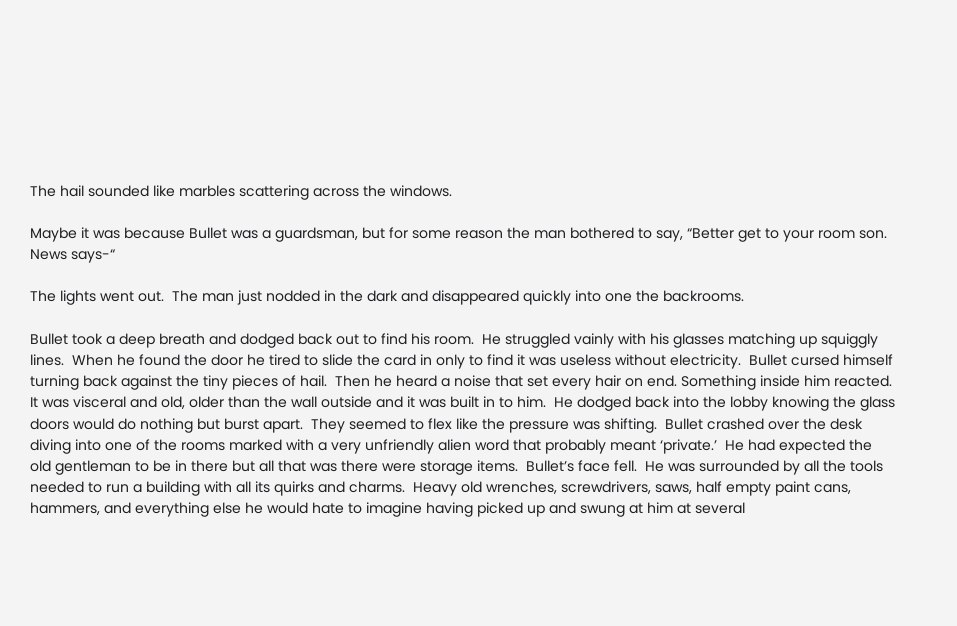The hail sounded like marbles scattering across the windows.

Maybe it was because Bullet was a guardsman, but for some reason the man bothered to say, “Better get to your room son.  News says-“

The lights went out.  The man just nodded in the dark and disappeared quickly into one the backrooms.

Bullet took a deep breath and dodged back out to find his room.  He struggled vainly with his glasses matching up squiggly lines.  When he found the door he tired to slide the card in only to find it was useless without electricity.  Bullet cursed himself turning back against the tiny pieces of hail.  Then he heard a noise that set every hair on end. Something inside him reacted.  It was visceral and old, older than the wall outside and it was built in to him.  He dodged back into the lobby knowing the glass doors would do nothing but burst apart.  They seemed to flex like the pressure was shifting.  Bullet crashed over the desk diving into one of the rooms marked with a very unfriendly alien word that probably meant ‘private.’  He had expected the old gentleman to be in there but all that was there were storage items.  Bullet’s face fell.  He was surrounded by all the tools needed to run a building with all its quirks and charms.  Heavy old wrenches, screwdrivers, saws, half empty paint cans, hammers, and everything else he would hate to imagine having picked up and swung at him at several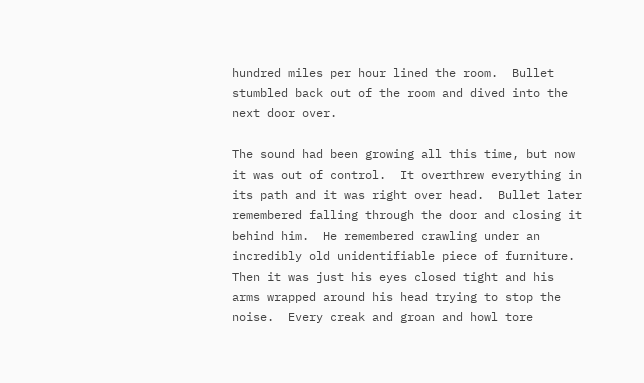hundred miles per hour lined the room.  Bullet stumbled back out of the room and dived into the next door over.

The sound had been growing all this time, but now it was out of control.  It overthrew everything in its path and it was right over head.  Bullet later remembered falling through the door and closing it behind him.  He remembered crawling under an incredibly old unidentifiable piece of furniture.  Then it was just his eyes closed tight and his arms wrapped around his head trying to stop the noise.  Every creak and groan and howl tore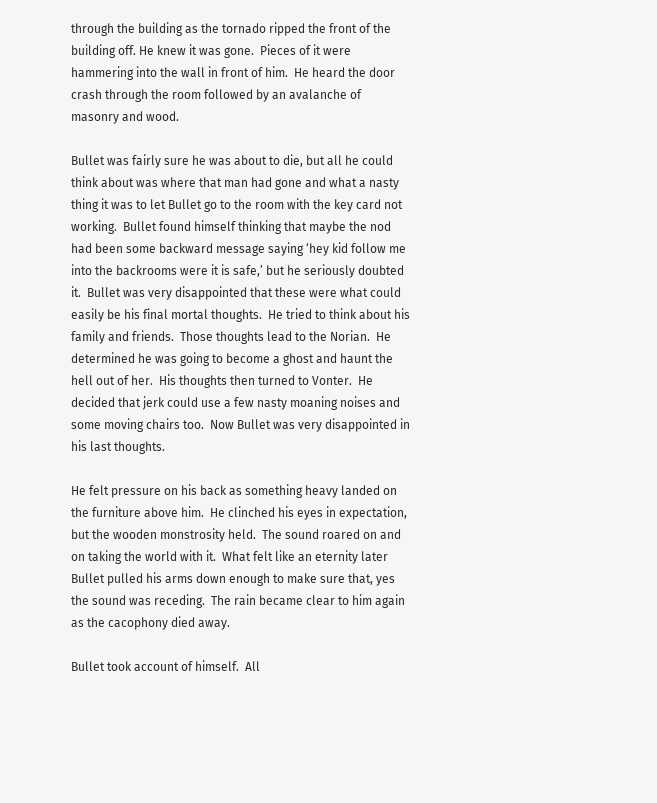through the building as the tornado ripped the front of the building off. He knew it was gone.  Pieces of it were hammering into the wall in front of him.  He heard the door crash through the room followed by an avalanche of masonry and wood.

Bullet was fairly sure he was about to die, but all he could think about was where that man had gone and what a nasty thing it was to let Bullet go to the room with the key card not working.  Bullet found himself thinking that maybe the nod had been some backward message saying ‘hey kid follow me into the backrooms were it is safe,’ but he seriously doubted it.  Bullet was very disappointed that these were what could easily be his final mortal thoughts.  He tried to think about his family and friends.  Those thoughts lead to the Norian.  He determined he was going to become a ghost and haunt the hell out of her.  His thoughts then turned to Vonter.  He decided that jerk could use a few nasty moaning noises and some moving chairs too.  Now Bullet was very disappointed in his last thoughts.

He felt pressure on his back as something heavy landed on the furniture above him.  He clinched his eyes in expectation, but the wooden monstrosity held.  The sound roared on and on taking the world with it.  What felt like an eternity later Bullet pulled his arms down enough to make sure that, yes the sound was receding.  The rain became clear to him again as the cacophony died away.

Bullet took account of himself.  All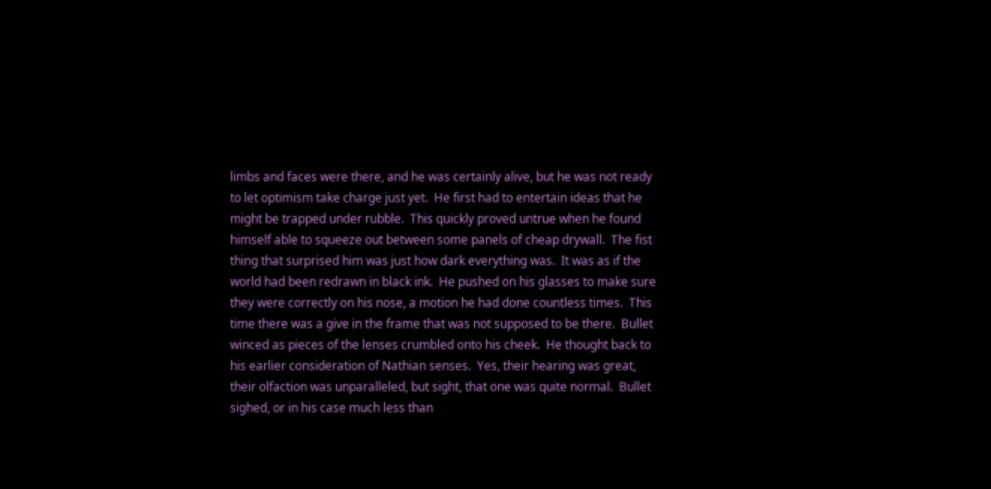limbs and faces were there, and he was certainly alive, but he was not ready to let optimism take charge just yet.  He first had to entertain ideas that he might be trapped under rubble.  This quickly proved untrue when he found himself able to squeeze out between some panels of cheap drywall.  The fist thing that surprised him was just how dark everything was.  It was as if the world had been redrawn in black ink.  He pushed on his glasses to make sure they were correctly on his nose, a motion he had done countless times.  This time there was a give in the frame that was not supposed to be there.  Bullet winced as pieces of the lenses crumbled onto his cheek.  He thought back to his earlier consideration of Nathian senses.  Yes, their hearing was great, their olfaction was unparalleled, but sight, that one was quite normal.  Bullet sighed, or in his case much less than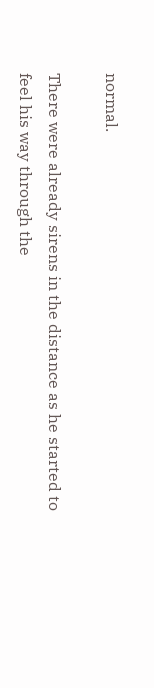normal.

There were already sirens in the distance as he started to feel his way through the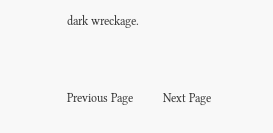dark wreckage.


Previous Page          Next Page